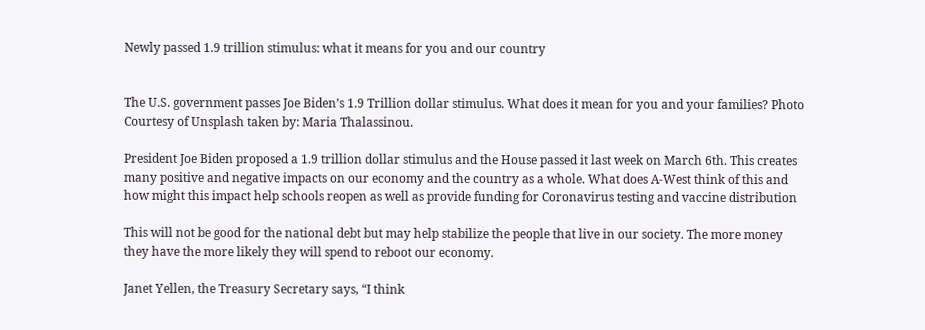Newly passed 1.9 trillion stimulus: what it means for you and our country


The U.S. government passes Joe Biden’s 1.9 Trillion dollar stimulus. What does it mean for you and your families? Photo Courtesy of Unsplash taken by: Maria Thalassinou.

President Joe Biden proposed a 1.9 trillion dollar stimulus and the House passed it last week on March 6th. This creates many positive and negative impacts on our economy and the country as a whole. What does A-West think of this and how might this impact help schools reopen as well as provide funding for Coronavirus testing and vaccine distribution

This will not be good for the national debt but may help stabilize the people that live in our society. The more money they have the more likely they will spend to reboot our economy.

Janet Yellen, the Treasury Secretary says, “I think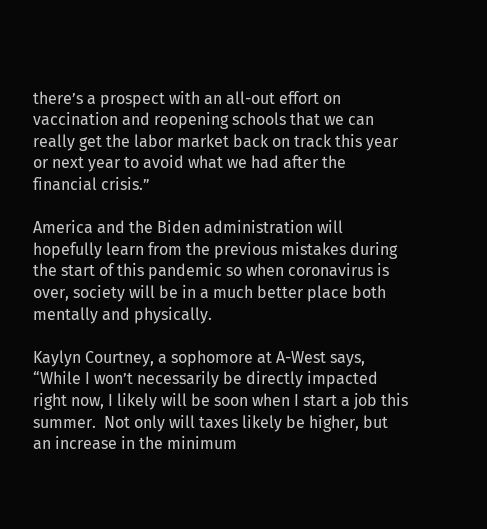there’s a prospect with an all-out effort on vaccination and reopening schools that we can really get the labor market back on track this year or next year to avoid what we had after the financial crisis.”

America and the Biden administration will hopefully learn from the previous mistakes during the start of this pandemic so when coronavirus is over, society will be in a much better place both mentally and physically.

Kaylyn Courtney, a sophomore at A-West says, “While I won’t necessarily be directly impacted right now, I likely will be soon when I start a job this summer.  Not only will taxes likely be higher, but an increase in the minimum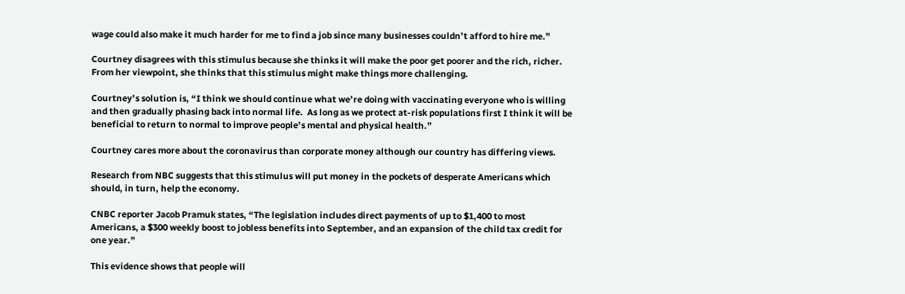wage could also make it much harder for me to find a job since many businesses couldn’t afford to hire me.”

Courtney disagrees with this stimulus because she thinks it will make the poor get poorer and the rich, richer. From her viewpoint, she thinks that this stimulus might make things more challenging.

Courtney’s solution is, “I think we should continue what we’re doing with vaccinating everyone who is willing and then gradually phasing back into normal life.  As long as we protect at-risk populations first I think it will be beneficial to return to normal to improve people’s mental and physical health.”

Courtney cares more about the coronavirus than corporate money although our country has differing views.

Research from NBC suggests that this stimulus will put money in the pockets of desperate Americans which should, in turn, help the economy.

CNBC reporter Jacob Pramuk states, “The legislation includes direct payments of up to $1,400 to most Americans, a $300 weekly boost to jobless benefits into September, and an expansion of the child tax credit for one year.”

This evidence shows that people will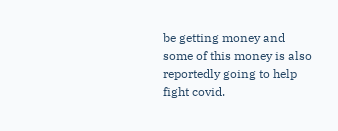be getting money and some of this money is also reportedly going to help fight covid.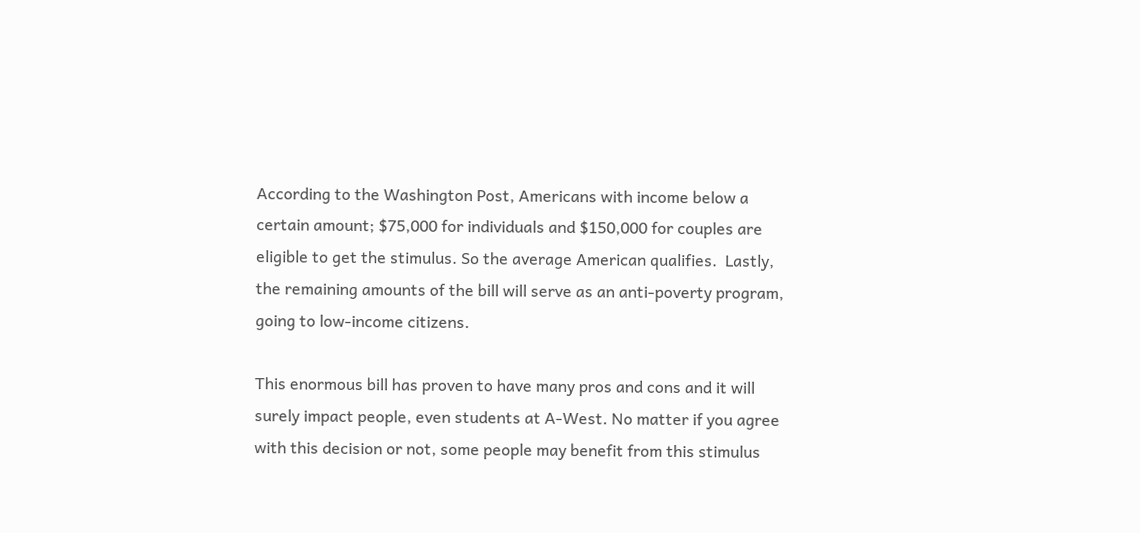According to the Washington Post, Americans with income below a certain amount; $75,000 for individuals and $150,000 for couples are eligible to get the stimulus. So the average American qualifies.  Lastly, the remaining amounts of the bill will serve as an anti-poverty program, going to low-income citizens.

This enormous bill has proven to have many pros and cons and it will surely impact people, even students at A-West. No matter if you agree with this decision or not, some people may benefit from this stimulus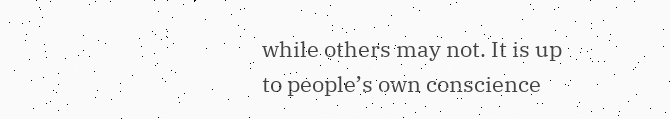while others may not. It is up to people’s own conscience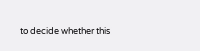to decide whether this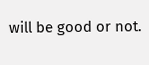will be good or not.